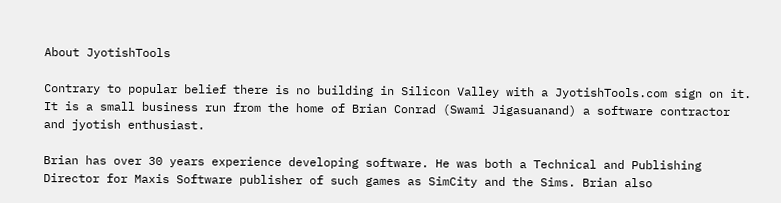About JyotishTools

Contrary to popular belief there is no building in Silicon Valley with a JyotishTools.com sign on it. It is a small business run from the home of Brian Conrad (Swami Jigasuanand) a software contractor and jyotish enthusiast.

Brian has over 30 years experience developing software. He was both a Technical and Publishing Director for Maxis Software publisher of such games as SimCity and the Sims. Brian also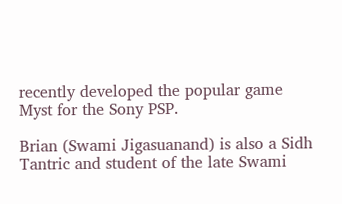recently developed the popular game Myst for the Sony PSP.

Brian (Swami Jigasuanand) is also a Sidh Tantric and student of the late Swami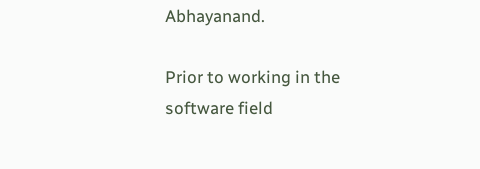Abhayanand.

Prior to working in the software field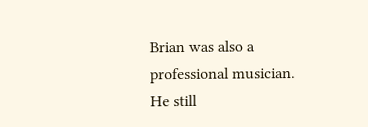Brian was also a professional musician. He still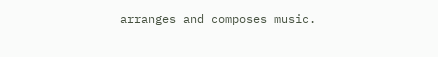arranges and composes music.